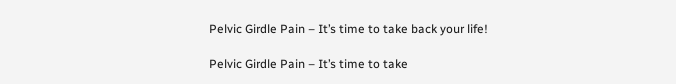Pelvic Girdle Pain – It’s time to take back your life!

Pelvic Girdle Pain – It’s time to take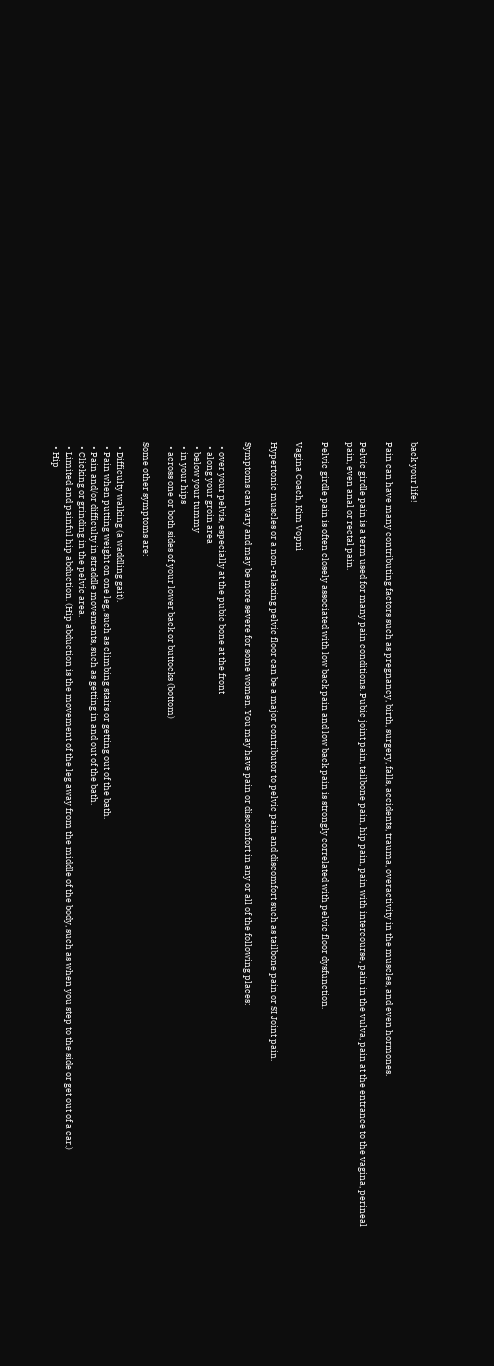back your life!

Pain can have many contributing factors such as pregnancy, birth, surgery, falls, accidents, trauma, overactivity in the muscles, and even hormones.

Pelvic girdle pain is a term used for many pain conditions. Pubic joint pain, tailbone pain, hip pain, pain with intercourse, pain in the vulva, pain at the entrance to the vagina, perineal pain, even anal or rectal pain.

Pelvic girdle pain is often closely associated with low back pain and low back pain is strongly correlated with pelvic floor dysfunction.

Vagina Coach, Kim Vopni

Hypertonic muscles or a non-relaxing pelvic floor can be a major contributor to pelvic pain and discomfort such as tailbone pain or SI Joint pain.

Symptoms can vary and may be more severe for some women. You may have pain or discomfort in any or all of the following places:

  • over your pelvis, especially at the pubic bone at the front
  • along your groin area
  • below your tummy
  • in your hips
  • across one or both sides of your lower back or buttocks (bottom)

Some other symptoms are:

  • Difficulty walking (a waddling gait).
  • Pain when putting weight on one leg, such as climbing stairs or getting out of the bath.
  • Pain and/or difficulty in straddle movements, such as getting in and out of the bath.
  • Clicking or grinding in the pelvic area.
  • Limited and painful hip abduction. (Hip abduction is the movement of the leg away from the middle of the body, such as when you step to the side or get out of a car.)
  • Hip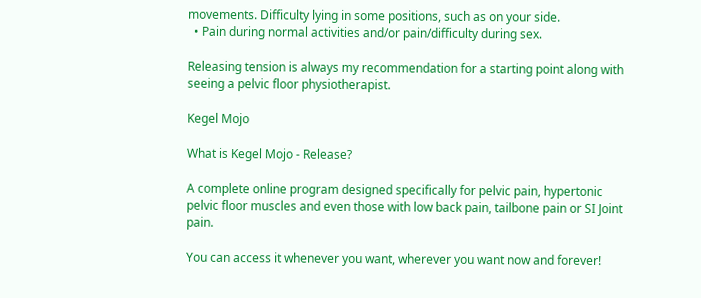movements. Difficulty lying in some positions, such as on your side.
  • Pain during normal activities and/or pain/difficulty during sex.

Releasing tension is always my recommendation for a starting point along with seeing a pelvic floor physiotherapist.

Kegel Mojo

What is Kegel Mojo - Release?

A complete online program designed specifically for pelvic pain, hypertonic pelvic floor muscles and even those with low back pain, tailbone pain or SI Joint pain.

You can access it whenever you want, wherever you want now and forever!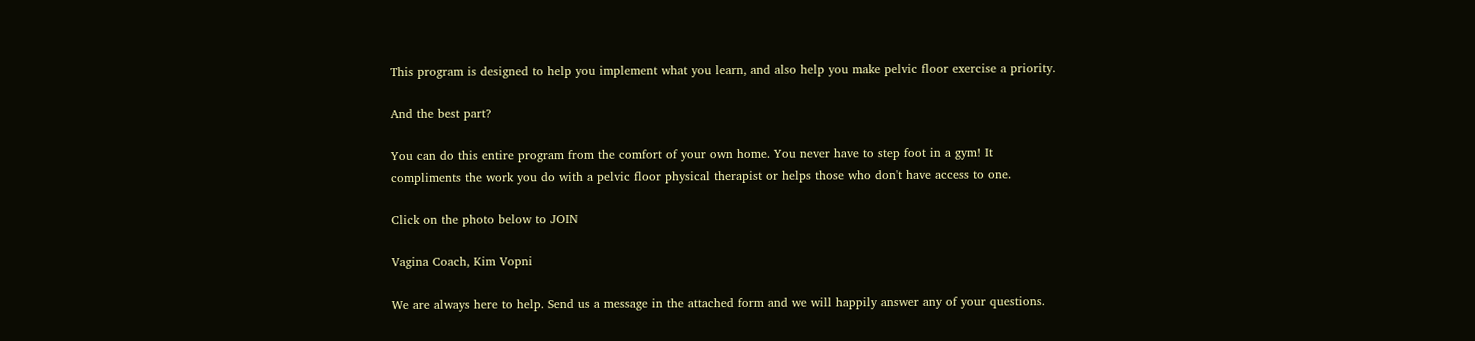This program is designed to help you implement what you learn, and also help you make pelvic floor exercise a priority.

And the best part?

You can do this entire program from the comfort of your own home. You never have to step foot in a gym! It compliments the work you do with a pelvic floor physical therapist or helps those who don't have access to one.

Click on the photo below to JOIN

Vagina Coach, Kim Vopni

We are always here to help. Send us a message in the attached form and we will happily answer any of your questions.